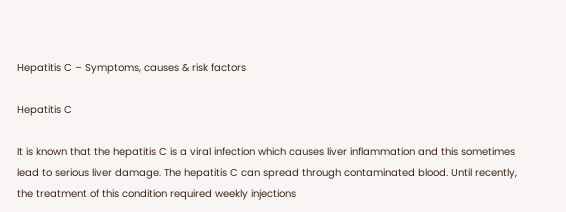Hepatitis C – Symptoms, causes & risk factors

Hepatitis C

It is known that the hepatitis C is a viral infection which causes liver inflammation and this sometimes lead to serious liver damage. The hepatitis C can spread through contaminated blood. Until recently, the treatment of this condition required weekly injections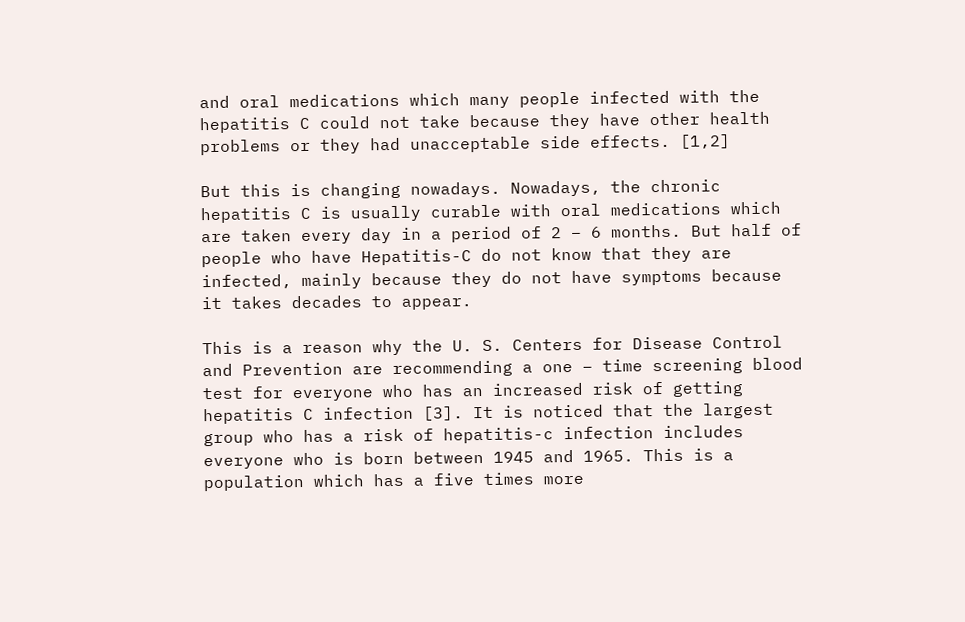and oral medications which many people infected with the hepatitis C could not take because they have other health problems or they had unacceptable side effects. [1,2]

But this is changing nowadays. Nowadays, the chronic hepatitis C is usually curable with oral medications which are taken every day in a period of 2 – 6 months. But half of people who have Hepatitis-C do not know that they are infected, mainly because they do not have symptoms because it takes decades to appear.

This is a reason why the U. S. Centers for Disease Control and Prevention are recommending a one – time screening blood test for everyone who has an increased risk of getting hepatitis C infection [3]. It is noticed that the largest group who has a risk of hepatitis-c infection includes everyone who is born between 1945 and 1965. This is a population which has a five times more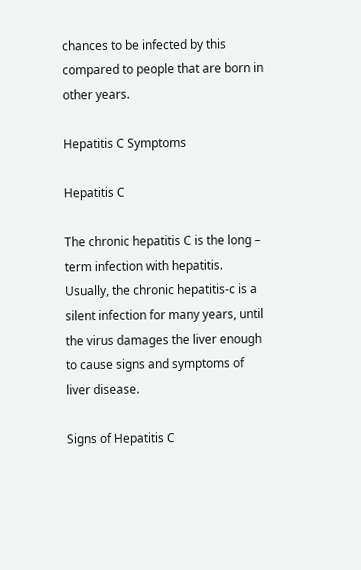chances to be infected by this compared to people that are born in other years.

Hepatitis C Symptoms

Hepatitis C

The chronic hepatitis C is the long – term infection with hepatitis. Usually, the chronic hepatitis-c is a silent infection for many years, until the virus damages the liver enough to cause signs and symptoms of liver disease.

Signs of Hepatitis C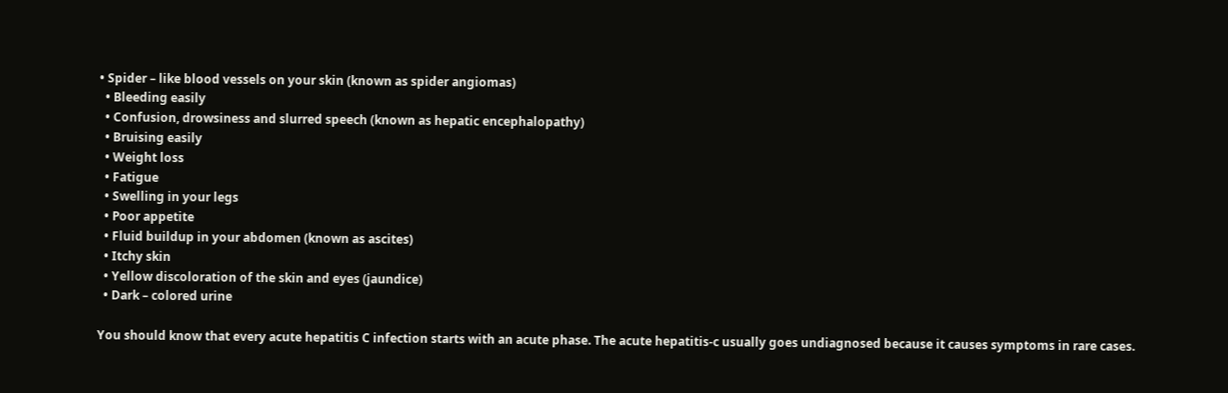• Spider – like blood vessels on your skin (known as spider angiomas)
  • Bleeding easily
  • Confusion, drowsiness and slurred speech (known as hepatic encephalopathy)
  • Bruising easily
  • Weight loss
  • Fatigue
  • Swelling in your legs
  • Poor appetite
  • Fluid buildup in your abdomen (known as ascites)
  • Itchy skin
  • Yellow discoloration of the skin and eyes (jaundice)
  • Dark – colored urine

You should know that every acute hepatitis C infection starts with an acute phase. The acute hepatitis-c usually goes undiagnosed because it causes symptoms in rare cases.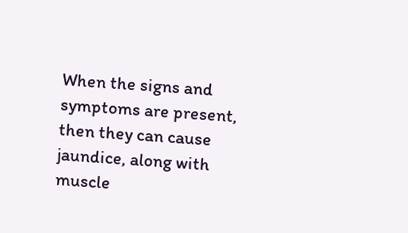When the signs and symptoms are present, then they can cause jaundice, along with muscle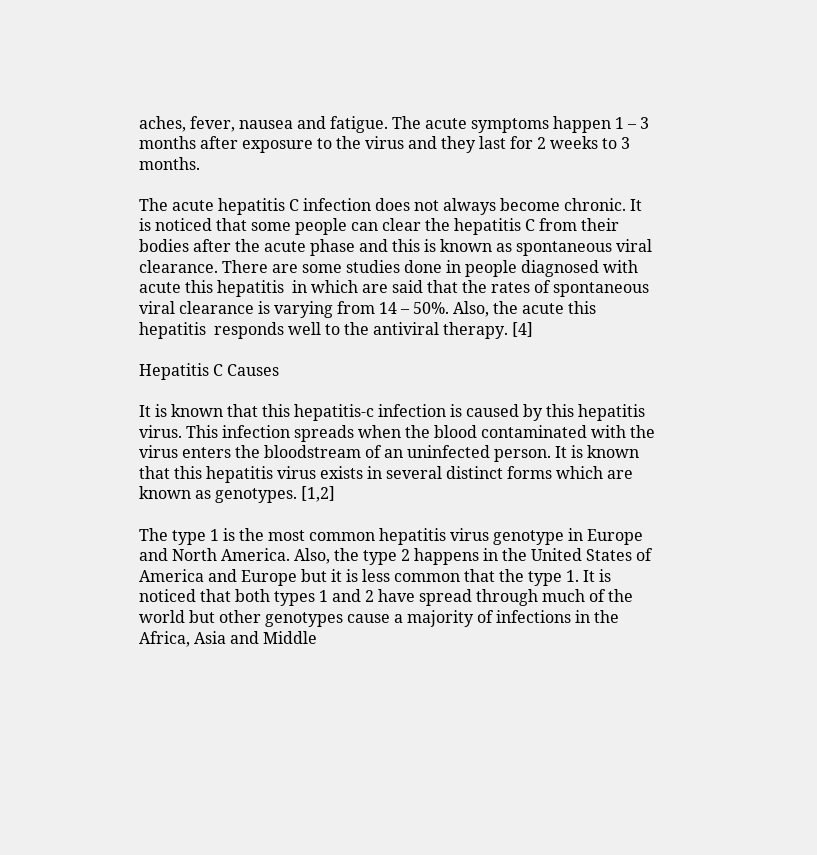aches, fever, nausea and fatigue. The acute symptoms happen 1 – 3 months after exposure to the virus and they last for 2 weeks to 3 months.

The acute hepatitis C infection does not always become chronic. It is noticed that some people can clear the hepatitis C from their bodies after the acute phase and this is known as spontaneous viral clearance. There are some studies done in people diagnosed with acute this hepatitis  in which are said that the rates of spontaneous viral clearance is varying from 14 – 50%. Also, the acute this hepatitis  responds well to the antiviral therapy. [4]

Hepatitis C Causes

It is known that this hepatitis-c infection is caused by this hepatitis  virus. This infection spreads when the blood contaminated with the virus enters the bloodstream of an uninfected person. It is known that this hepatitis virus exists in several distinct forms which are known as genotypes. [1,2]

The type 1 is the most common hepatitis virus genotype in Europe and North America. Also, the type 2 happens in the United States of America and Europe but it is less common that the type 1. It is noticed that both types 1 and 2 have spread through much of the world but other genotypes cause a majority of infections in the Africa, Asia and Middle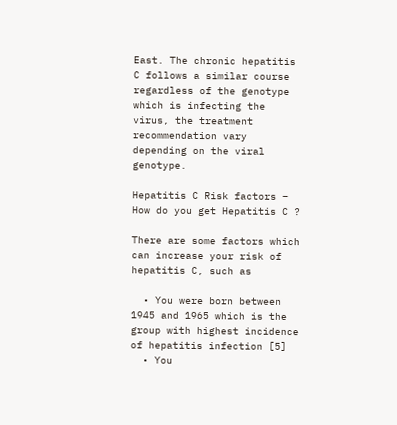East. The chronic hepatitis C follows a similar course regardless of the genotype which is infecting the virus, the treatment recommendation vary depending on the viral genotype.

Hepatitis C Risk factors – How do you get Hepatitis C ?

There are some factors which can increase your risk of hepatitis C, such as

  • You were born between 1945 and 1965 which is the group with highest incidence of hepatitis infection [5]
  • You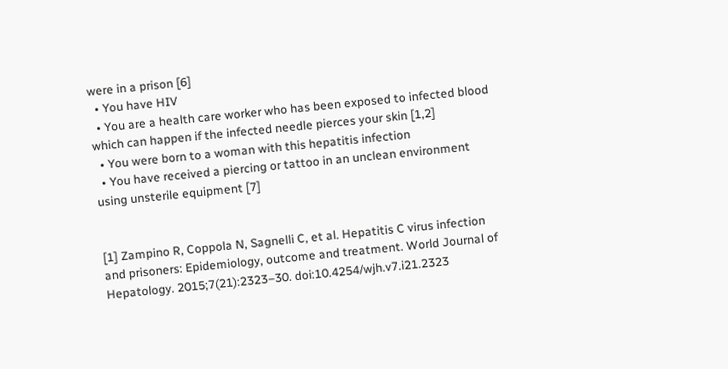were in a prison [6]
  • You have HIV
  • You are a health care worker who has been exposed to infected blood which can happen if the infected needle pierces your skin [1,2]
  • You were born to a woman with this hepatitis infection
  • You have received a piercing or tattoo in an unclean environment using unsterile equipment [7]


[1] Zampino R, Coppola N, Sagnelli C, et al. Hepatitis C virus infection and prisoners: Epidemiology, outcome and treatment. World Journal of Hepatology. 2015;7(21):2323–30. doi:10.4254/wjh.v7.i21.2323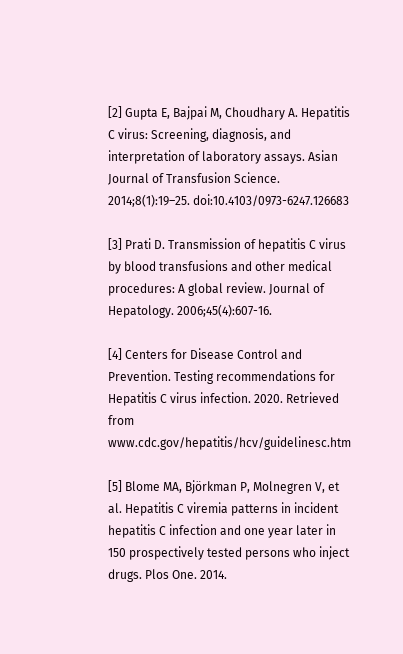[2] Gupta E, Bajpai M, Choudhary A. Hepatitis C virus: Screening, diagnosis, and interpretation of laboratory assays. Asian Journal of Transfusion Science. 2014;8(1):19–25. doi:10.4103/0973-6247.126683

[3] Prati D. Transmission of hepatitis C virus by blood transfusions and other medical procedures: A global review. Journal of Hepatology. 2006;45(4):607-16.

[4] Centers for Disease Control and Prevention. Testing recommendations for Hepatitis C virus infection. 2020. Retrieved from www.cdc.gov/hepatitis/hcv/guidelinesc.htm

[5] Blome MA, Björkman P, Molnegren V, et al. Hepatitis C viremia patterns in incident hepatitis C infection and one year later in 150 prospectively tested persons who inject drugs. Plos One. 2014.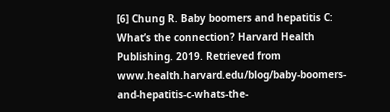[6] Chung R. Baby boomers and hepatitis C: What’s the connection? Harvard Health Publishing. 2019. Retrieved from www.health.harvard.edu/blog/baby-boomers-and-hepatitis-c-whats-the-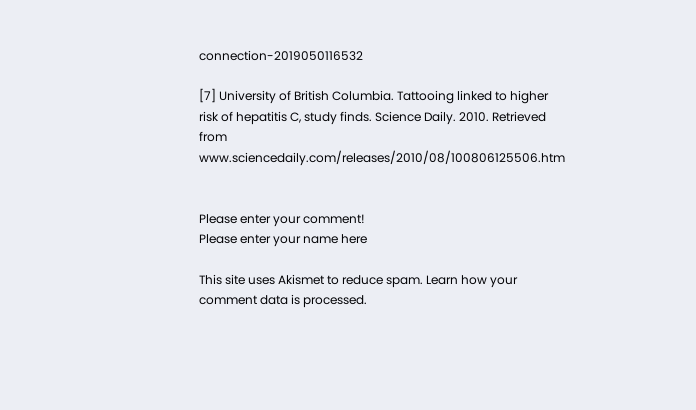connection-2019050116532

[7] University of British Columbia. Tattooing linked to higher risk of hepatitis C, study finds. Science Daily. 2010. Retrieved from www.sciencedaily.com/releases/2010/08/100806125506.htm


Please enter your comment!
Please enter your name here

This site uses Akismet to reduce spam. Learn how your comment data is processed.